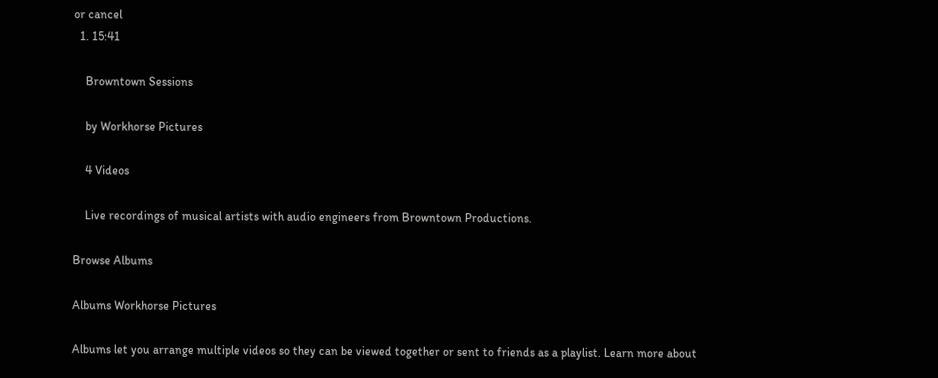or cancel
  1. 15:41

    Browntown Sessions

    by Workhorse Pictures

    4 Videos

    Live recordings of musical artists with audio engineers from Browntown Productions.

Browse Albums

Albums Workhorse Pictures

Albums let you arrange multiple videos so they can be viewed together or sent to friends as a playlist. Learn more about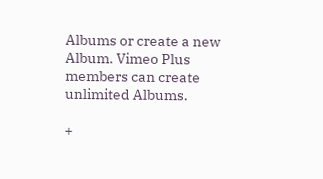Albums or create a new Album. Vimeo Plus members can create unlimited Albums.

+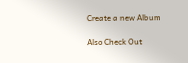Create a new Album

Also Check Out